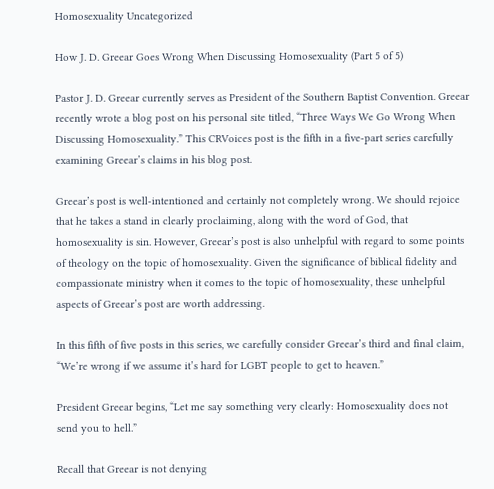Homosexuality Uncategorized

How J. D. Greear Goes Wrong When Discussing Homosexuality (Part 5 of 5)

Pastor J. D. Greear currently serves as President of the Southern Baptist Convention. Greear recently wrote a blog post on his personal site titled, “Three Ways We Go Wrong When Discussing Homosexuality.” This CRVoices post is the fifth in a five-part series carefully examining Greear’s claims in his blog post.

Greear’s post is well-intentioned and certainly not completely wrong. We should rejoice that he takes a stand in clearly proclaiming, along with the word of God, that homosexuality is sin. However, Greear’s post is also unhelpful with regard to some points of theology on the topic of homosexuality. Given the significance of biblical fidelity and compassionate ministry when it comes to the topic of homosexuality, these unhelpful aspects of Greear’s post are worth addressing.

In this fifth of five posts in this series, we carefully consider Greear’s third and final claim, “We’re wrong if we assume it’s hard for LGBT people to get to heaven.”

President Greear begins, “Let me say something very clearly: Homosexuality does not send you to hell.”

Recall that Greear is not denying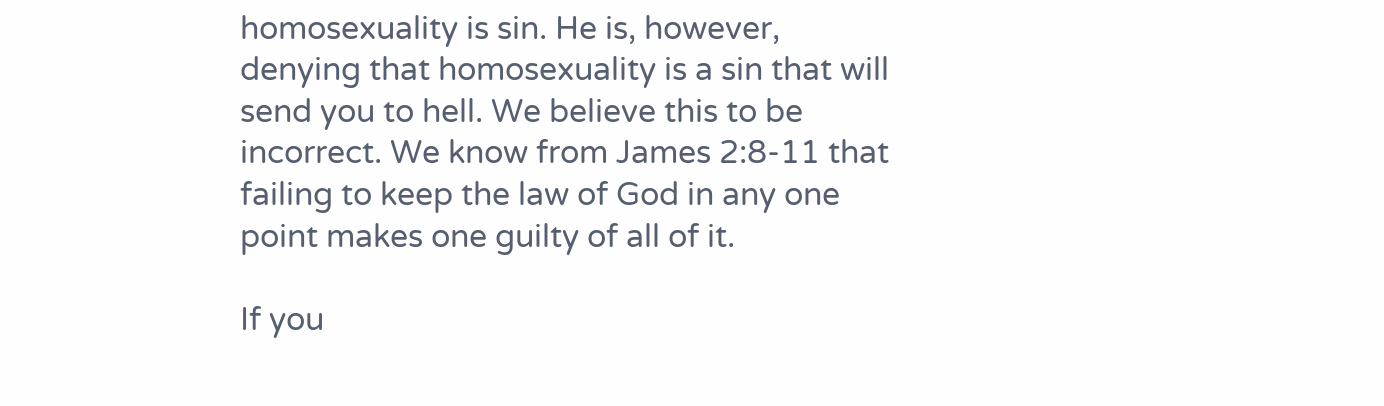homosexuality is sin. He is, however, denying that homosexuality is a sin that will send you to hell. We believe this to be incorrect. We know from James 2:8-11 that failing to keep the law of God in any one point makes one guilty of all of it.

If you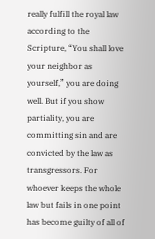really fulfill the royal law according to the Scripture, “You shall love your neighbor as yourself,” you are doing well. But if you show partiality, you are committing sin and are convicted by the law as transgressors. For whoever keeps the whole law but fails in one point has become guilty of all of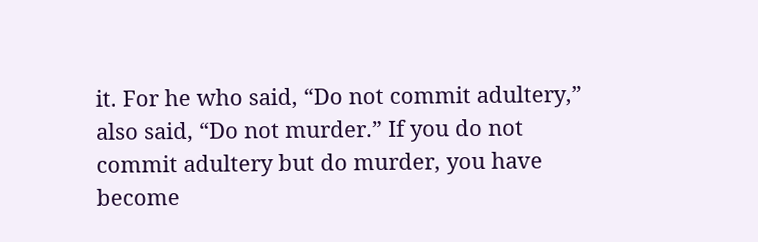it. For he who said, “Do not commit adultery,” also said, “Do not murder.” If you do not commit adultery but do murder, you have become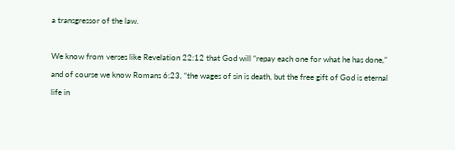a transgressor of the law.

We know from verses like Revelation 22:12 that God will “repay each one for what he has done,” and of course we know Romans 6:23, “the wages of sin is death, but the free gift of God is eternal life in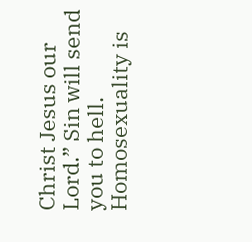Christ Jesus our Lord.” Sin will send you to hell. Homosexuality is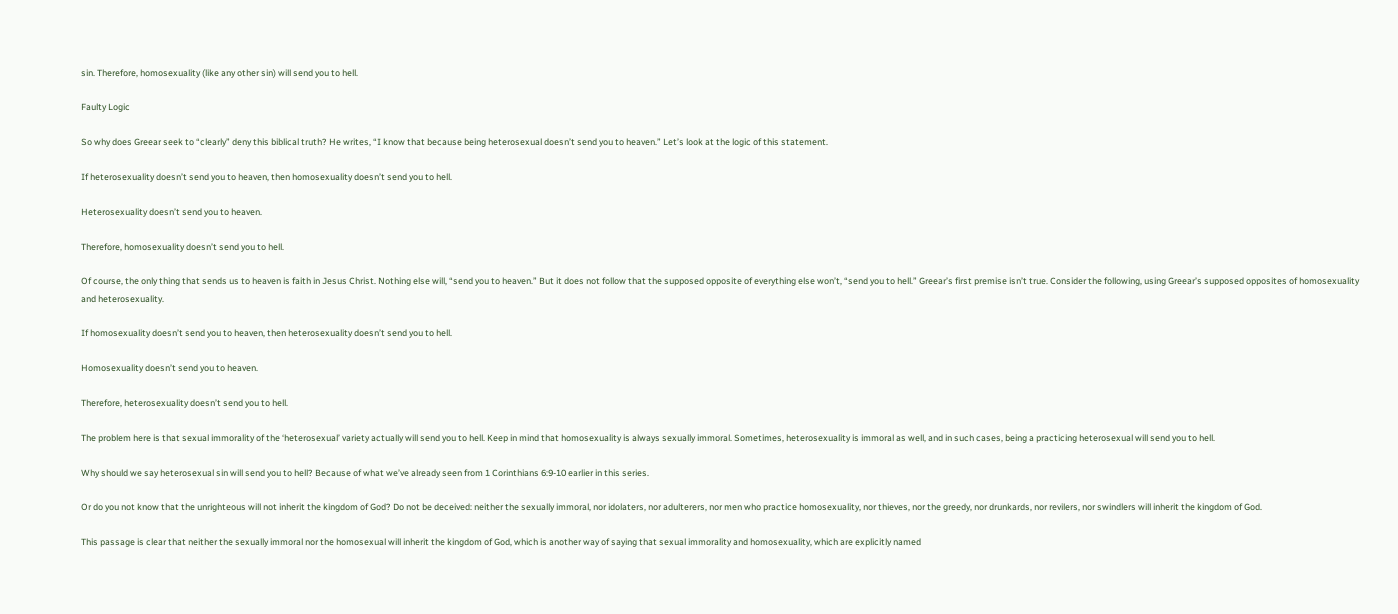sin. Therefore, homosexuality (like any other sin) will send you to hell.

Faulty Logic

So why does Greear seek to “clearly” deny this biblical truth? He writes, “I know that because being heterosexual doesn’t send you to heaven.” Let’s look at the logic of this statement.

If heterosexuality doesn’t send you to heaven, then homosexuality doesn’t send you to hell.

Heterosexuality doesn’t send you to heaven.

Therefore, homosexuality doesn’t send you to hell.

Of course, the only thing that sends us to heaven is faith in Jesus Christ. Nothing else will, “send you to heaven.” But it does not follow that the supposed opposite of everything else won’t, “send you to hell.” Greear’s first premise isn’t true. Consider the following, using Greear’s supposed opposites of homosexuality and heterosexuality.

If homosexuality doesn’t send you to heaven, then heterosexuality doesn’t send you to hell.

Homosexuality doesn’t send you to heaven.

Therefore, heterosexuality doesn’t send you to hell.

The problem here is that sexual immorality of the ‘heterosexual’ variety actually will send you to hell. Keep in mind that homosexuality is always sexually immoral. Sometimes, heterosexuality is immoral as well, and in such cases, being a practicing heterosexual will send you to hell.

Why should we say heterosexual sin will send you to hell? Because of what we’ve already seen from 1 Corinthians 6:9-10 earlier in this series.

Or do you not know that the unrighteous will not inherit the kingdom of God? Do not be deceived: neither the sexually immoral, nor idolaters, nor adulterers, nor men who practice homosexuality, nor thieves, nor the greedy, nor drunkards, nor revilers, nor swindlers will inherit the kingdom of God.

This passage is clear that neither the sexually immoral nor the homosexual will inherit the kingdom of God, which is another way of saying that sexual immorality and homosexuality, which are explicitly named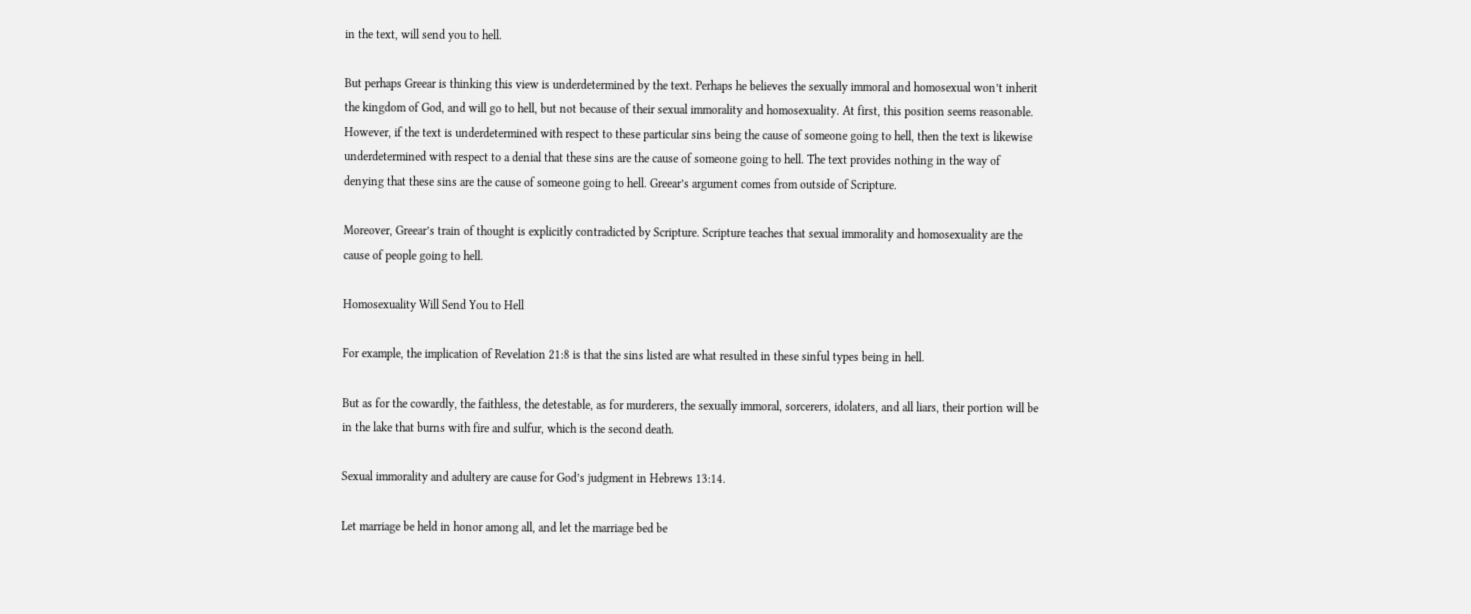in the text, will send you to hell.

But perhaps Greear is thinking this view is underdetermined by the text. Perhaps he believes the sexually immoral and homosexual won’t inherit the kingdom of God, and will go to hell, but not because of their sexual immorality and homosexuality. At first, this position seems reasonable. However, if the text is underdetermined with respect to these particular sins being the cause of someone going to hell, then the text is likewise underdetermined with respect to a denial that these sins are the cause of someone going to hell. The text provides nothing in the way of denying that these sins are the cause of someone going to hell. Greear’s argument comes from outside of Scripture.

Moreover, Greear’s train of thought is explicitly contradicted by Scripture. Scripture teaches that sexual immorality and homosexuality are the cause of people going to hell.

Homosexuality Will Send You to Hell

For example, the implication of Revelation 21:8 is that the sins listed are what resulted in these sinful types being in hell.

But as for the cowardly, the faithless, the detestable, as for murderers, the sexually immoral, sorcerers, idolaters, and all liars, their portion will be in the lake that burns with fire and sulfur, which is the second death.

Sexual immorality and adultery are cause for God’s judgment in Hebrews 13:14.

Let marriage be held in honor among all, and let the marriage bed be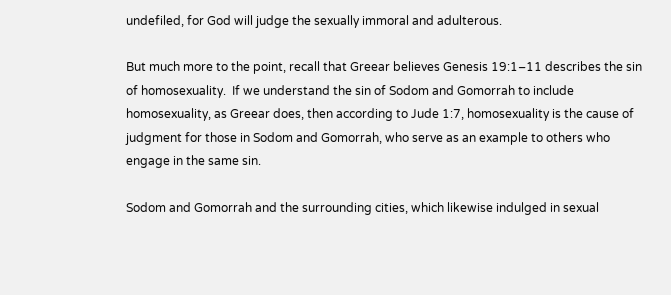undefiled, for God will judge the sexually immoral and adulterous.

But much more to the point, recall that Greear believes Genesis 19:1–11 describes the sin of homosexuality.  If we understand the sin of Sodom and Gomorrah to include homosexuality, as Greear does, then according to Jude 1:7, homosexuality is the cause of judgment for those in Sodom and Gomorrah, who serve as an example to others who engage in the same sin.

Sodom and Gomorrah and the surrounding cities, which likewise indulged in sexual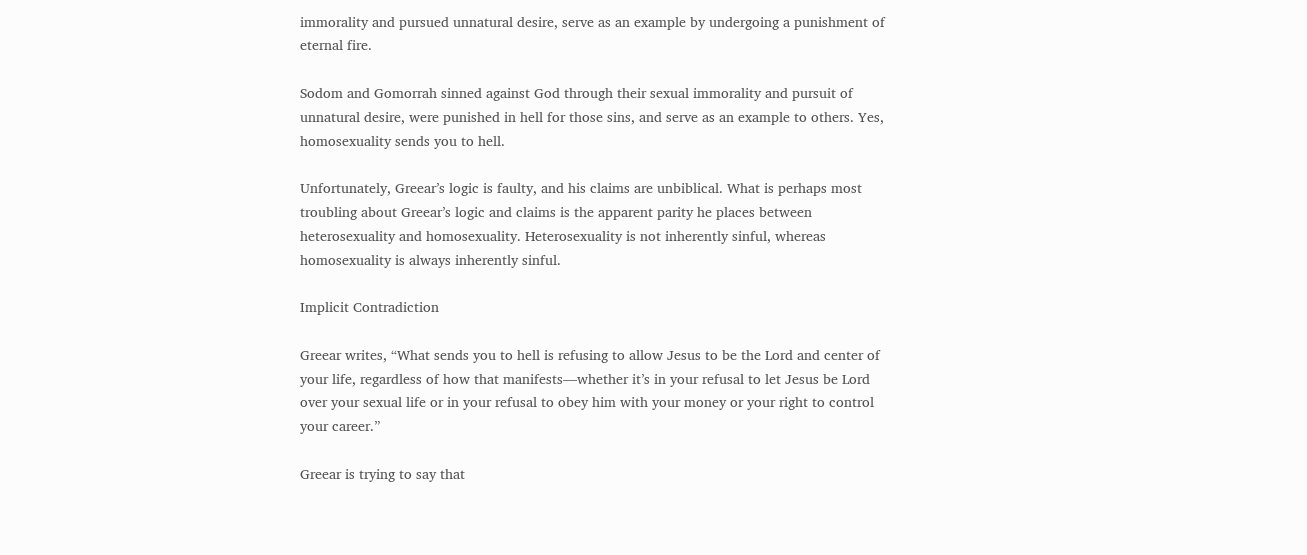immorality and pursued unnatural desire, serve as an example by undergoing a punishment of eternal fire.

Sodom and Gomorrah sinned against God through their sexual immorality and pursuit of unnatural desire, were punished in hell for those sins, and serve as an example to others. Yes, homosexuality sends you to hell.

Unfortunately, Greear’s logic is faulty, and his claims are unbiblical. What is perhaps most troubling about Greear’s logic and claims is the apparent parity he places between heterosexuality and homosexuality. Heterosexuality is not inherently sinful, whereas homosexuality is always inherently sinful.

Implicit Contradiction

Greear writes, “What sends you to hell is refusing to allow Jesus to be the Lord and center of your life, regardless of how that manifests—whether it’s in your refusal to let Jesus be Lord over your sexual life or in your refusal to obey him with your money or your right to control your career.”

Greear is trying to say that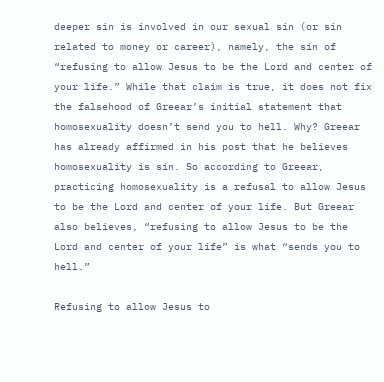deeper sin is involved in our sexual sin (or sin related to money or career), namely, the sin of “refusing to allow Jesus to be the Lord and center of your life.” While that claim is true, it does not fix the falsehood of Greear’s initial statement that homosexuality doesn’t send you to hell. Why? Greear has already affirmed in his post that he believes homosexuality is sin. So according to Greear, practicing homosexuality is a refusal to allow Jesus to be the Lord and center of your life. But Greear also believes, “refusing to allow Jesus to be the Lord and center of your life” is what “sends you to hell.”

Refusing to allow Jesus to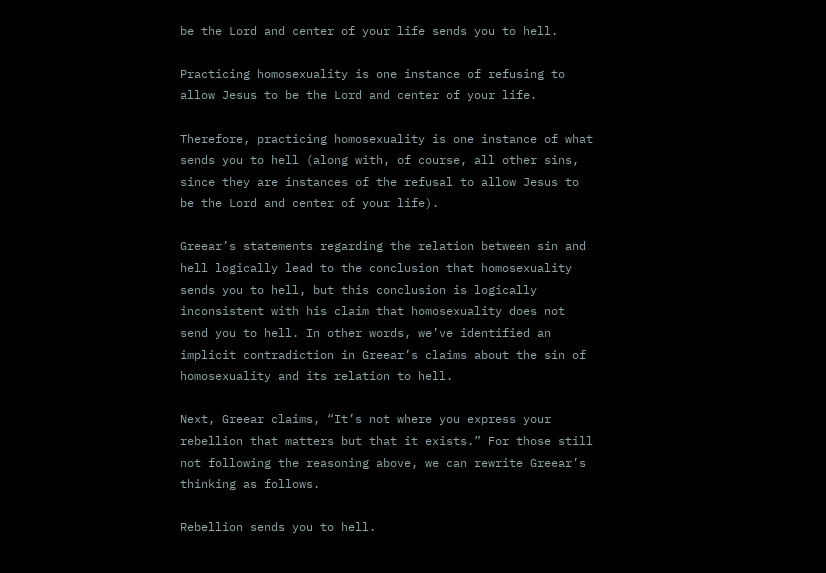be the Lord and center of your life sends you to hell.

Practicing homosexuality is one instance of refusing to allow Jesus to be the Lord and center of your life.

Therefore, practicing homosexuality is one instance of what sends you to hell (along with, of course, all other sins, since they are instances of the refusal to allow Jesus to be the Lord and center of your life).

Greear’s statements regarding the relation between sin and hell logically lead to the conclusion that homosexuality sends you to hell, but this conclusion is logically inconsistent with his claim that homosexuality does not send you to hell. In other words, we’ve identified an implicit contradiction in Greear’s claims about the sin of homosexuality and its relation to hell.

Next, Greear claims, “It’s not where you express your rebellion that matters but that it exists.” For those still not following the reasoning above, we can rewrite Greear’s thinking as follows.

Rebellion sends you to hell.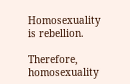Homosexuality is rebellion.

Therefore, homosexuality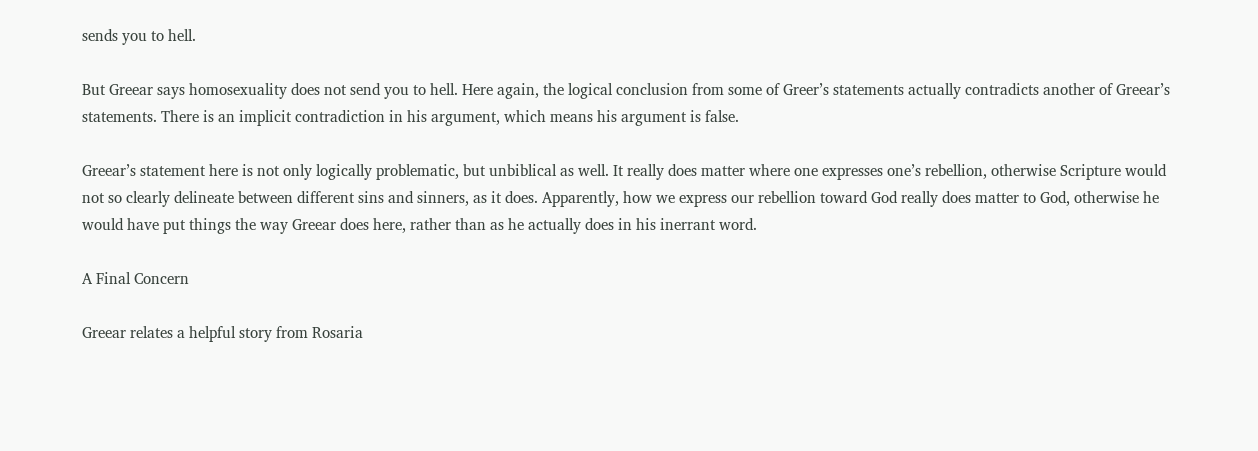sends you to hell.

But Greear says homosexuality does not send you to hell. Here again, the logical conclusion from some of Greer’s statements actually contradicts another of Greear’s statements. There is an implicit contradiction in his argument, which means his argument is false.

Greear’s statement here is not only logically problematic, but unbiblical as well. It really does matter where one expresses one’s rebellion, otherwise Scripture would not so clearly delineate between different sins and sinners, as it does. Apparently, how we express our rebellion toward God really does matter to God, otherwise he would have put things the way Greear does here, rather than as he actually does in his inerrant word.

A Final Concern

Greear relates a helpful story from Rosaria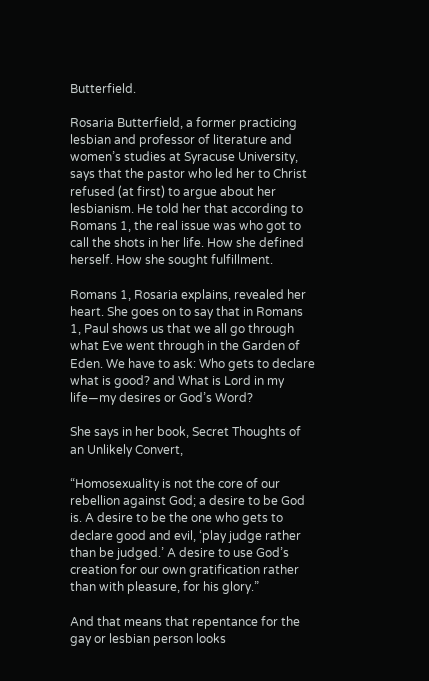Butterfield.

Rosaria Butterfield, a former practicing lesbian and professor of literature and women’s studies at Syracuse University, says that the pastor who led her to Christ refused (at first) to argue about her lesbianism. He told her that according to Romans 1, the real issue was who got to call the shots in her life. How she defined herself. How she sought fulfillment.

Romans 1, Rosaria explains, revealed her heart. She goes on to say that in Romans 1, Paul shows us that we all go through what Eve went through in the Garden of Eden. We have to ask: Who gets to declare what is good? and What is Lord in my life—my desires or God’s Word?

She says in her book, Secret Thoughts of an Unlikely Convert,

“Homosexuality is not the core of our rebellion against God; a desire to be God is. A desire to be the one who gets to declare good and evil, ‘play judge rather than be judged.’ A desire to use God’s creation for our own gratification rather than with pleasure, for his glory.”

And that means that repentance for the gay or lesbian person looks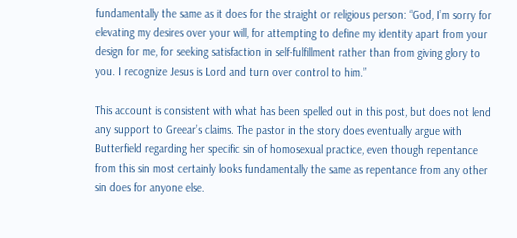fundamentally the same as it does for the straight or religious person: “God, I’m sorry for elevating my desires over your will, for attempting to define my identity apart from your design for me, for seeking satisfaction in self-fulfillment rather than from giving glory to you. I recognize Jesus is Lord and turn over control to him.”

This account is consistent with what has been spelled out in this post, but does not lend any support to Greear’s claims. The pastor in the story does eventually argue with Butterfield regarding her specific sin of homosexual practice, even though repentance from this sin most certainly looks fundamentally the same as repentance from any other sin does for anyone else.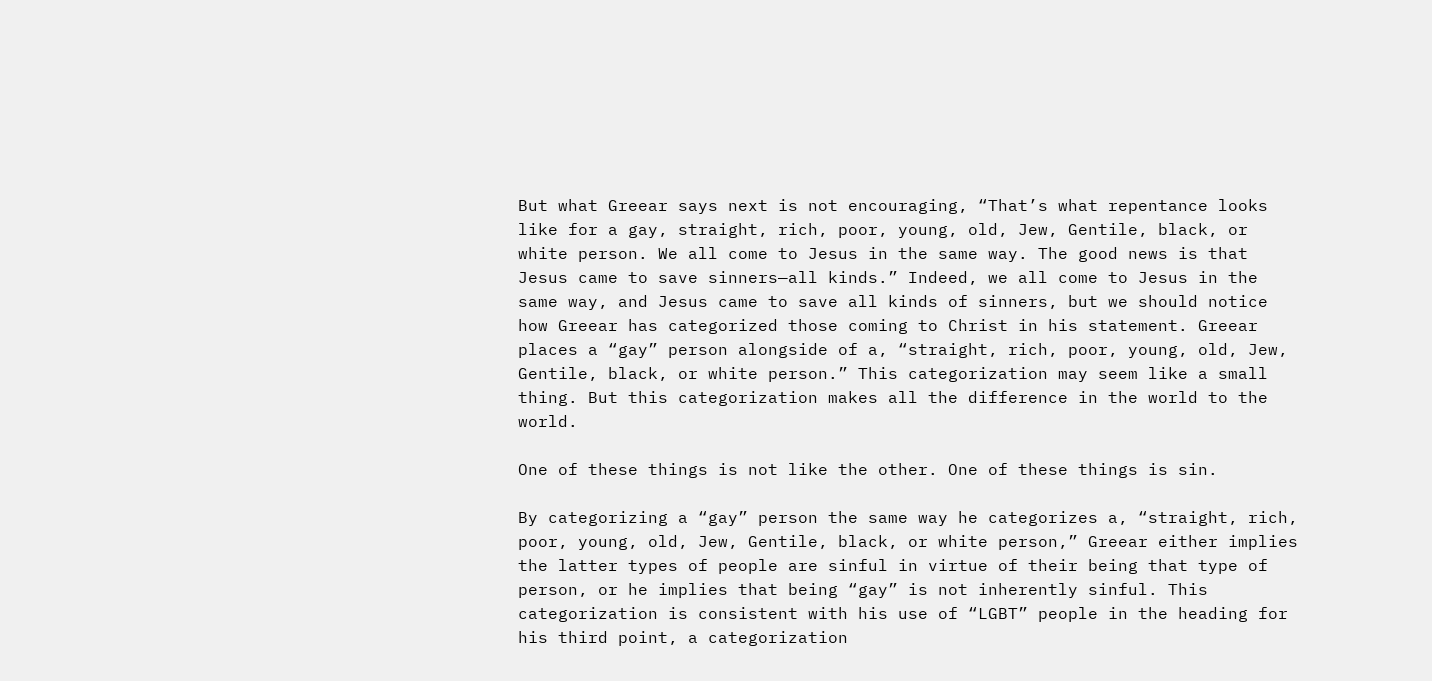But what Greear says next is not encouraging, “That’s what repentance looks like for a gay, straight, rich, poor, young, old, Jew, Gentile, black, or white person. We all come to Jesus in the same way. The good news is that Jesus came to save sinners—all kinds.” Indeed, we all come to Jesus in the same way, and Jesus came to save all kinds of sinners, but we should notice how Greear has categorized those coming to Christ in his statement. Greear places a “gay” person alongside of a, “straight, rich, poor, young, old, Jew, Gentile, black, or white person.” This categorization may seem like a small thing. But this categorization makes all the difference in the world to the world.

One of these things is not like the other. One of these things is sin.

By categorizing a “gay” person the same way he categorizes a, “straight, rich, poor, young, old, Jew, Gentile, black, or white person,” Greear either implies the latter types of people are sinful in virtue of their being that type of person, or he implies that being “gay” is not inherently sinful. This categorization is consistent with his use of “LGBT” people in the heading for his third point, a categorization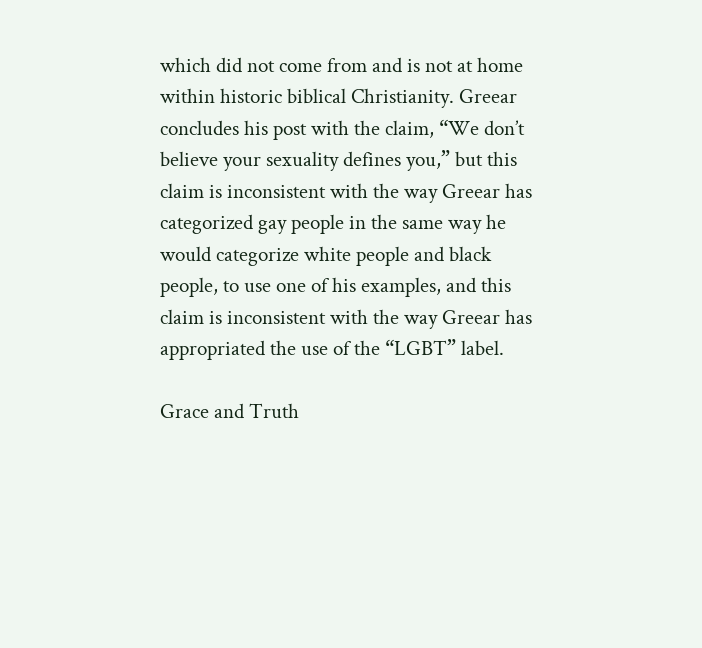which did not come from and is not at home within historic biblical Christianity. Greear concludes his post with the claim, “We don’t believe your sexuality defines you,” but this claim is inconsistent with the way Greear has categorized gay people in the same way he would categorize white people and black people, to use one of his examples, and this claim is inconsistent with the way Greear has appropriated the use of the “LGBT” label.

Grace and Truth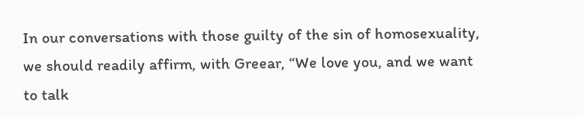In our conversations with those guilty of the sin of homosexuality, we should readily affirm, with Greear, “We love you, and we want to talk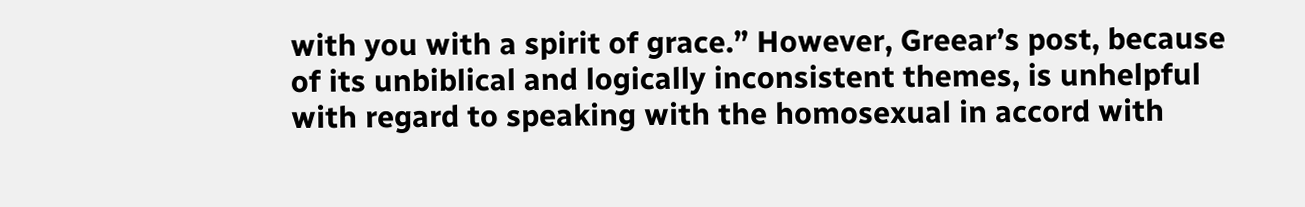with you with a spirit of grace.” However, Greear’s post, because of its unbiblical and logically inconsistent themes, is unhelpful with regard to speaking with the homosexual in accord with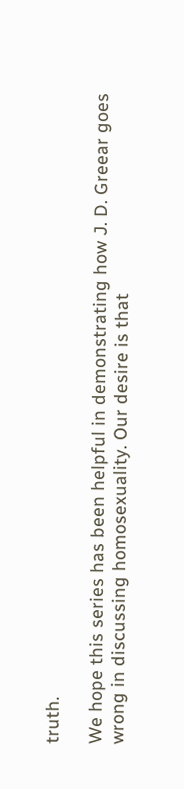truth.

We hope this series has been helpful in demonstrating how J. D. Greear goes wrong in discussing homosexuality. Our desire is that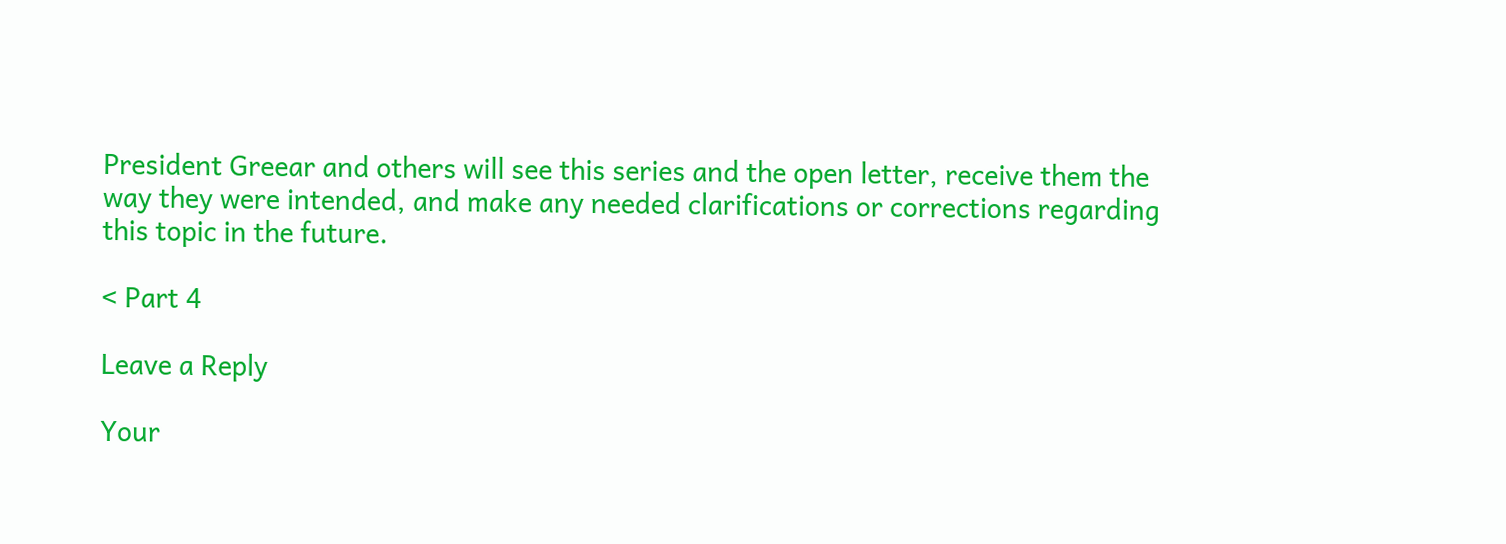President Greear and others will see this series and the open letter, receive them the way they were intended, and make any needed clarifications or corrections regarding this topic in the future.

< Part 4

Leave a Reply

Your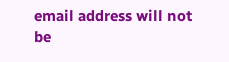email address will not be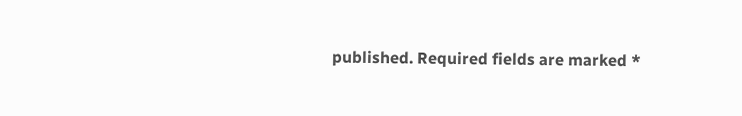published. Required fields are marked *